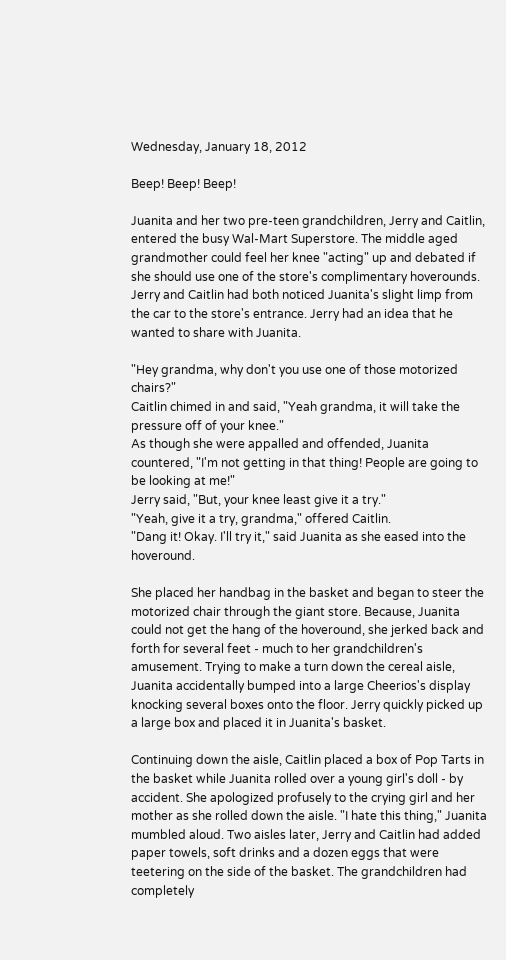Wednesday, January 18, 2012

Beep! Beep! Beep!

Juanita and her two pre-teen grandchildren, Jerry and Caitlin, entered the busy Wal-Mart Superstore. The middle aged grandmother could feel her knee "acting" up and debated if she should use one of the store's complimentary hoverounds. Jerry and Caitlin had both noticed Juanita's slight limp from the car to the store's entrance. Jerry had an idea that he wanted to share with Juanita.

"Hey grandma, why don't you use one of those motorized chairs?"
Caitlin chimed in and said, "Yeah grandma, it will take the pressure off of your knee."
As though she were appalled and offended, Juanita countered, "I'm not getting in that thing! People are going to be looking at me!"
Jerry said, "But, your knee least give it a try."
"Yeah, give it a try, grandma," offered Caitlin.
"Dang it! Okay. I'll try it," said Juanita as she eased into the hoveround.

She placed her handbag in the basket and began to steer the motorized chair through the giant store. Because, Juanita could not get the hang of the hoveround, she jerked back and forth for several feet - much to her grandchildren's amusement. Trying to make a turn down the cereal aisle, Juanita accidentally bumped into a large Cheerios's display knocking several boxes onto the floor. Jerry quickly picked up a large box and placed it in Juanita's basket.

Continuing down the aisle, Caitlin placed a box of Pop Tarts in the basket while Juanita rolled over a young girl's doll - by accident. She apologized profusely to the crying girl and her mother as she rolled down the aisle. "I hate this thing," Juanita mumbled aloud. Two aisles later, Jerry and Caitlin had added paper towels, soft drinks and a dozen eggs that were teetering on the side of the basket. The grandchildren had completely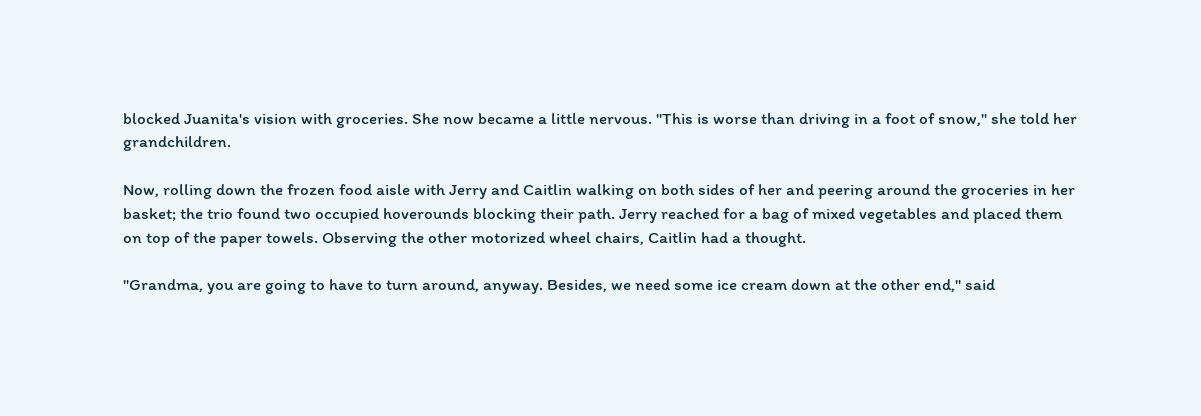blocked Juanita's vision with groceries. She now became a little nervous. "This is worse than driving in a foot of snow," she told her grandchildren.

Now, rolling down the frozen food aisle with Jerry and Caitlin walking on both sides of her and peering around the groceries in her basket; the trio found two occupied hoverounds blocking their path. Jerry reached for a bag of mixed vegetables and placed them on top of the paper towels. Observing the other motorized wheel chairs, Caitlin had a thought.

"Grandma, you are going to have to turn around, anyway. Besides, we need some ice cream down at the other end," said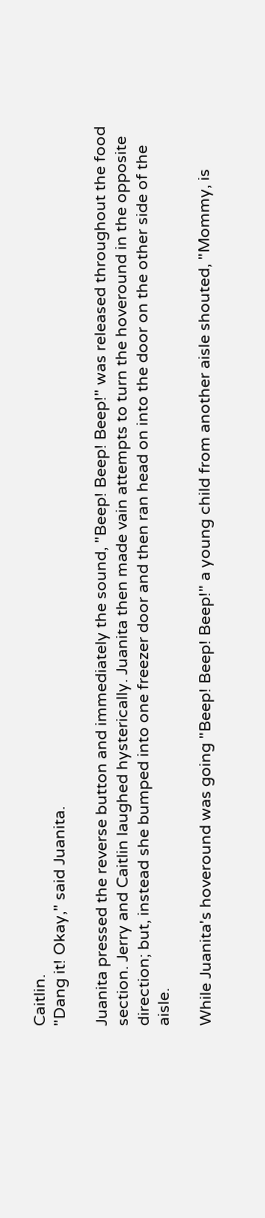Caitlin.
"Dang it! Okay," said Juanita.

Juanita pressed the reverse button and immediately the sound, "Beep! Beep! Beep!" was released throughout the food section. Jerry and Caitlin laughed hysterically. Juanita then made vain attempts to turn the hoveround in the opposite direction; but, instead she bumped into one freezer door and then ran head on into the door on the other side of the aisle.

While Juanita's hoveround was going "Beep! Beep! Beep!" a young child from another aisle shouted, "Mommy, is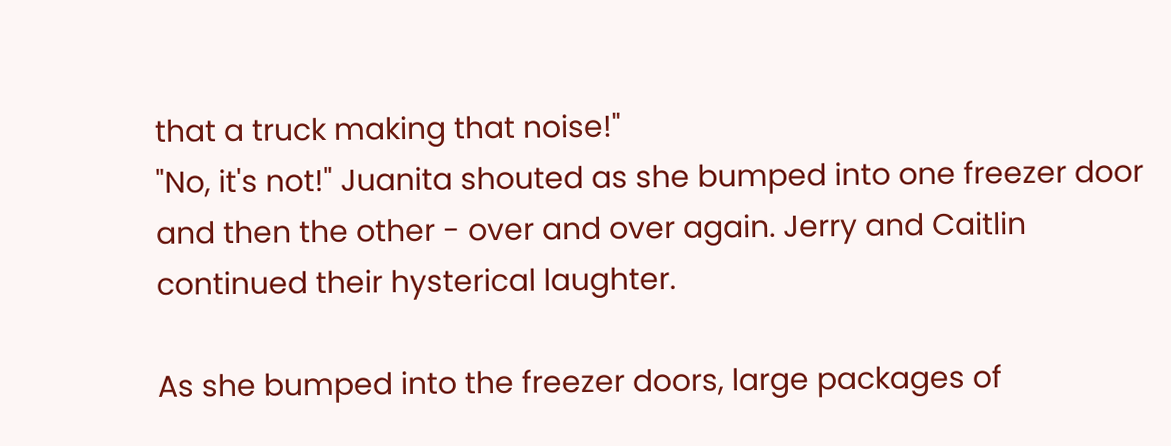that a truck making that noise!"
"No, it's not!" Juanita shouted as she bumped into one freezer door and then the other - over and over again. Jerry and Caitlin continued their hysterical laughter.

As she bumped into the freezer doors, large packages of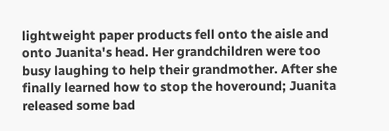lightweight paper products fell onto the aisle and onto Juanita's head. Her grandchildren were too busy laughing to help their grandmother. After she finally learned how to stop the hoveround; Juanita released some bad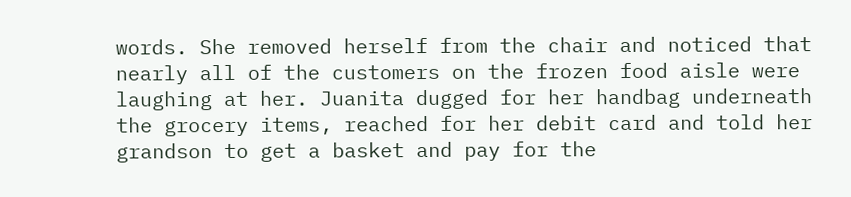words. She removed herself from the chair and noticed that nearly all of the customers on the frozen food aisle were laughing at her. Juanita dugged for her handbag underneath the grocery items, reached for her debit card and told her grandson to get a basket and pay for the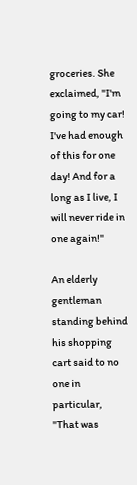groceries. She exclaimed, "I'm going to my car! I've had enough of this for one day! And for a long as I live, I will never ride in one again!"

An elderly gentleman standing behind his shopping cart said to no one in particular, "That was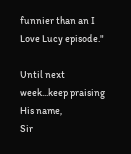funnier than an I Love Lucy episode."

Until next week...keep praising His name,
Sir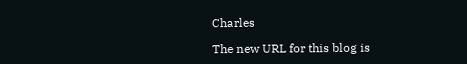Charles

The new URL for this blog is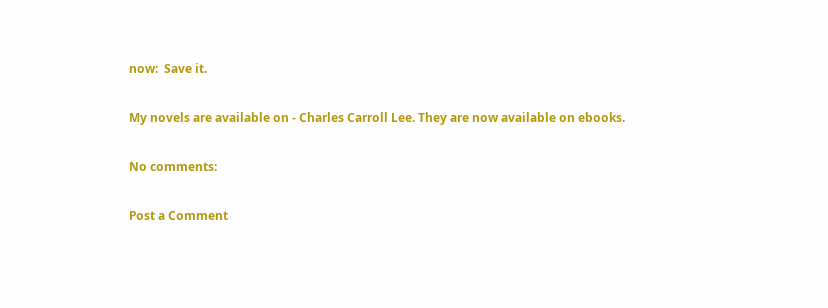now:  Save it.

My novels are available on - Charles Carroll Lee. They are now available on ebooks.

No comments:

Post a Comment